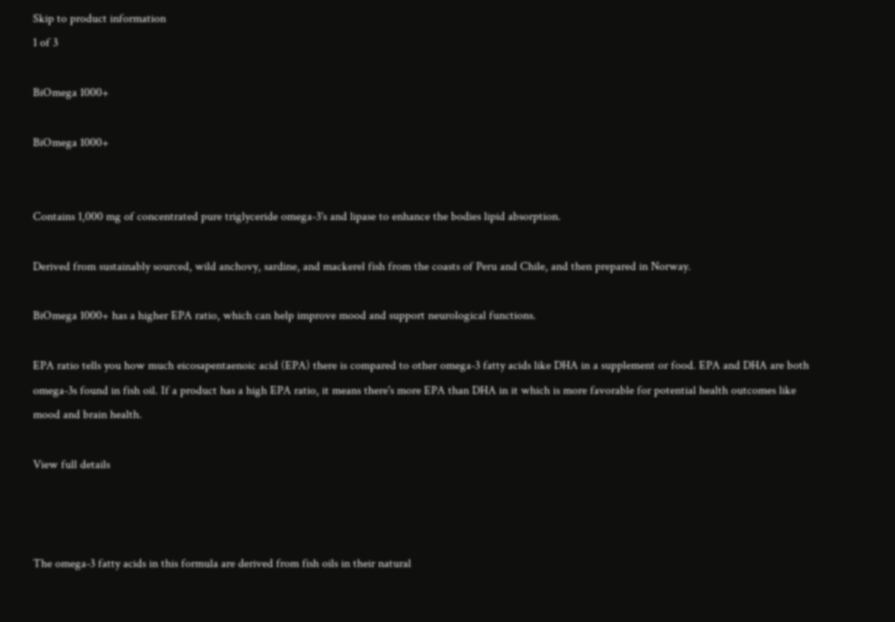Skip to product information
1 of 3

BiOmega 1000+

BiOmega 1000+


Contains 1,000 mg of concentrated pure triglyceride omega-3's and lipase to enhance the bodies lipid absorption.

Derived from sustainably sourced, wild anchovy, sardine, and mackerel fish from the coasts of Peru and Chile, and then prepared in Norway.

BiOmega 1000+ has a higher EPA ratio, which can help improve mood and support neurological functions.

EPA ratio tells you how much eicosapentaenoic acid (EPA) there is compared to other omega-3 fatty acids like DHA in a supplement or food. EPA and DHA are both omega-3s found in fish oil. If a product has a high EPA ratio, it means there's more EPA than DHA in it which is more favorable for potential health outcomes like mood and brain health.

View full details



The omega-3 fatty acids in this formula are derived from fish oils in their natural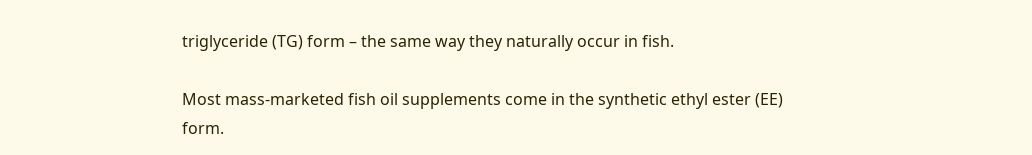triglyceride (TG) form – the same way they naturally occur in fish.

Most mass-marketed fish oil supplements come in the synthetic ethyl ester (EE) form.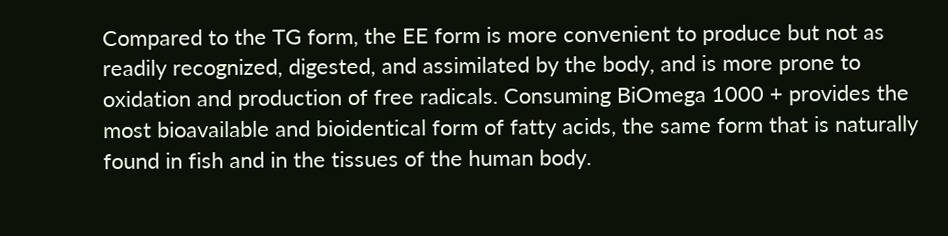Compared to the TG form, the EE form is more convenient to produce but not as readily recognized, digested, and assimilated by the body, and is more prone to oxidation and production of free radicals. Consuming BiOmega 1000 + provides the most bioavailable and bioidentical form of fatty acids, the same form that is naturally found in fish and in the tissues of the human body.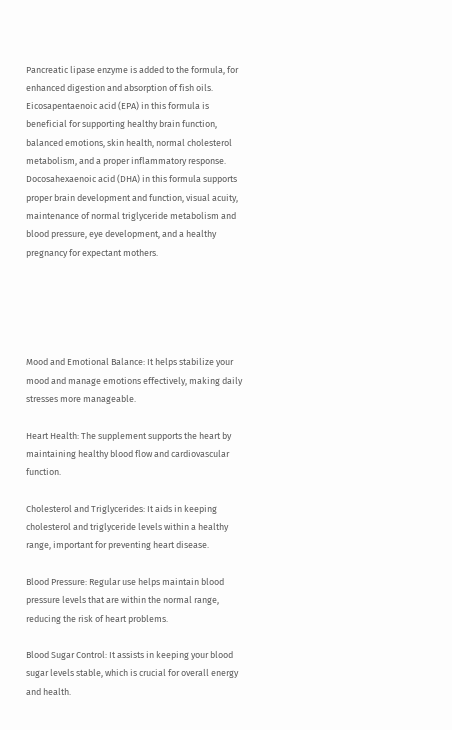Pancreatic lipase enzyme is added to the formula, for enhanced digestion and absorption of fish oils. Eicosapentaenoic acid (EPA) in this formula is beneficial for supporting healthy brain function, balanced emotions, skin health, normal cholesterol metabolism, and a proper inflammatory response. Docosahexaenoic acid (DHA) in this formula supports proper brain development and function, visual acuity, maintenance of normal triglyceride metabolism and blood pressure, eye development, and a healthy pregnancy for expectant mothers.





Mood and Emotional Balance: It helps stabilize your mood and manage emotions effectively, making daily stresses more manageable.

Heart Health: The supplement supports the heart by maintaining healthy blood flow and cardiovascular function.

Cholesterol and Triglycerides: It aids in keeping cholesterol and triglyceride levels within a healthy range, important for preventing heart disease.

Blood Pressure: Regular use helps maintain blood pressure levels that are within the normal range, reducing the risk of heart problems.

Blood Sugar Control: It assists in keeping your blood sugar levels stable, which is crucial for overall energy and health.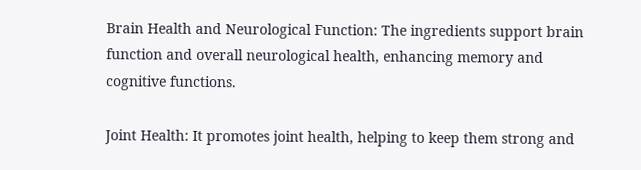Brain Health and Neurological Function: The ingredients support brain function and overall neurological health, enhancing memory and cognitive functions.

Joint Health: It promotes joint health, helping to keep them strong and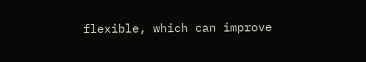flexible, which can improve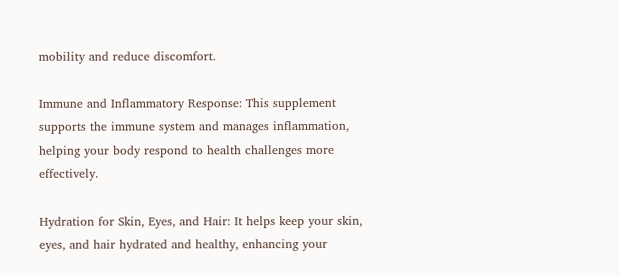mobility and reduce discomfort.

Immune and Inflammatory Response: This supplement supports the immune system and manages inflammation, helping your body respond to health challenges more effectively.

Hydration for Skin, Eyes, and Hair: It helps keep your skin, eyes, and hair hydrated and healthy, enhancing your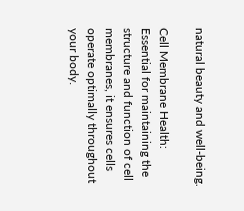natural beauty and well-being.

Cell Membrane Health: Essential for maintaining the structure and function of cell membranes, it ensures cells operate optimally throughout your body.